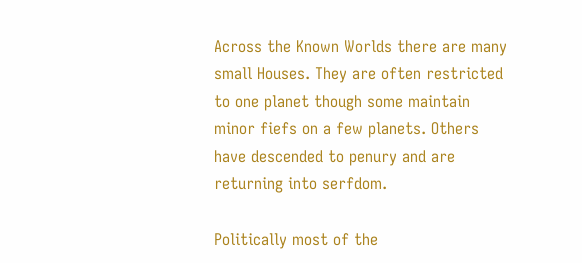Across the Known Worlds there are many small Houses. They are often restricted to one planet though some maintain minor fiefs on a few planets. Others have descended to penury and are returning into serfdom.

Politically most of the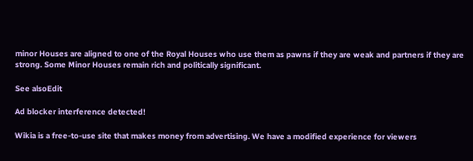minor Houses are aligned to one of the Royal Houses who use them as pawns if they are weak and partners if they are strong. Some Minor Houses remain rich and politically significant.

See alsoEdit

Ad blocker interference detected!

Wikia is a free-to-use site that makes money from advertising. We have a modified experience for viewers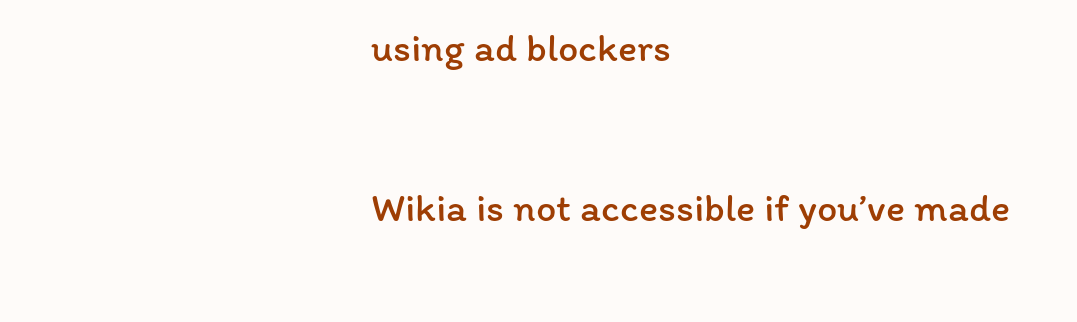using ad blockers

Wikia is not accessible if you’ve made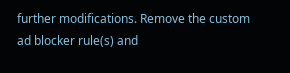further modifications. Remove the custom ad blocker rule(s) and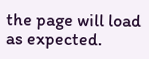the page will load as expected.